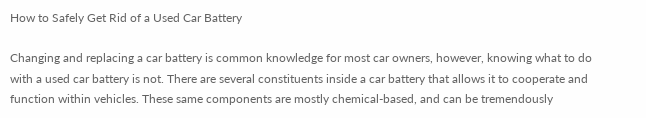How to Safely Get Rid of a Used Car Battery

Changing and replacing a car battery is common knowledge for most car owners, however, knowing what to do with a used car battery is not. There are several constituents inside a car battery that allows it to cooperate and function within vehicles. These same components are mostly chemical-based, and can be tremendously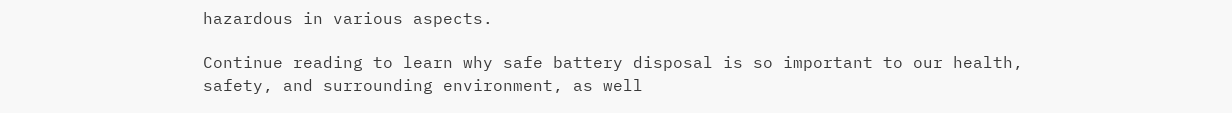hazardous in various aspects.

Continue reading to learn why safe battery disposal is so important to our health, safety, and surrounding environment, as well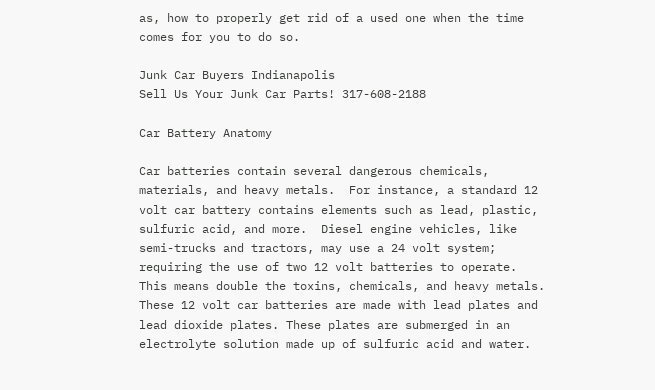as, how to properly get rid of a used one when the time comes for you to do so.

Junk Car Buyers Indianapolis
Sell Us Your Junk Car Parts! 317-608-2188

Car Battery Anatomy

Car batteries contain several dangerous chemicals, materials, and heavy metals.  For instance, a standard 12 volt car battery contains elements such as lead, plastic, sulfuric acid, and more.  Diesel engine vehicles, like semi-trucks and tractors, may use a 24 volt system; requiring the use of two 12 volt batteries to operate. This means double the toxins, chemicals, and heavy metals. These 12 volt car batteries are made with lead plates and lead dioxide plates. These plates are submerged in an electrolyte solution made up of sulfuric acid and water.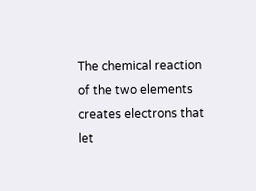The chemical reaction of the two elements creates electrons that let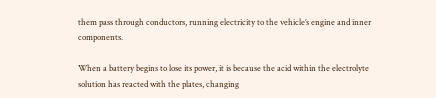them pass through conductors, running electricity to the vehicle’s engine and inner components.

When a battery begins to lose its power, it is because the acid within the electrolyte solution has reacted with the plates, changing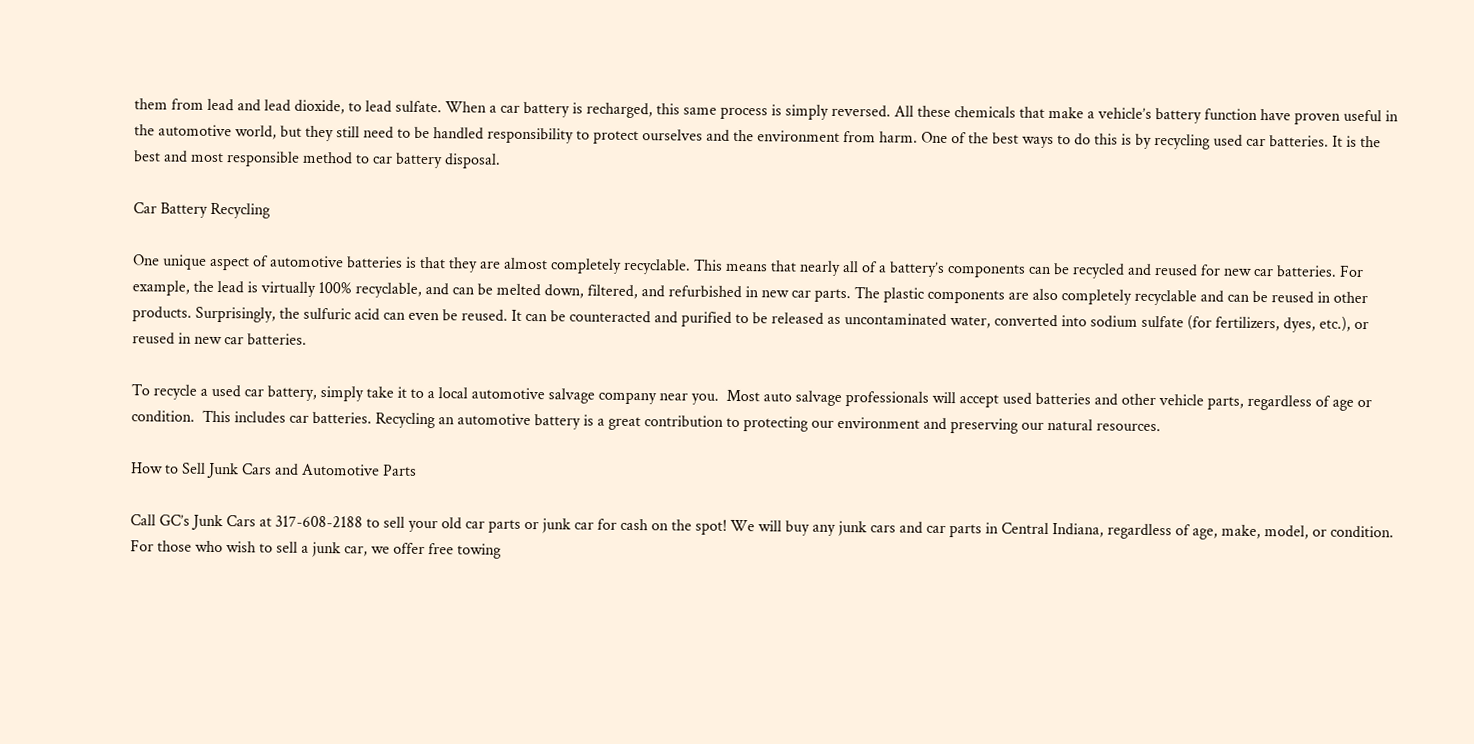them from lead and lead dioxide, to lead sulfate. When a car battery is recharged, this same process is simply reversed. All these chemicals that make a vehicle’s battery function have proven useful in the automotive world, but they still need to be handled responsibility to protect ourselves and the environment from harm. One of the best ways to do this is by recycling used car batteries. It is the best and most responsible method to car battery disposal.

Car Battery Recycling

One unique aspect of automotive batteries is that they are almost completely recyclable. This means that nearly all of a battery’s components can be recycled and reused for new car batteries. For example, the lead is virtually 100% recyclable, and can be melted down, filtered, and refurbished in new car parts. The plastic components are also completely recyclable and can be reused in other products. Surprisingly, the sulfuric acid can even be reused. It can be counteracted and purified to be released as uncontaminated water, converted into sodium sulfate (for fertilizers, dyes, etc.), or reused in new car batteries.

To recycle a used car battery, simply take it to a local automotive salvage company near you.  Most auto salvage professionals will accept used batteries and other vehicle parts, regardless of age or condition.  This includes car batteries. Recycling an automotive battery is a great contribution to protecting our environment and preserving our natural resources.

How to Sell Junk Cars and Automotive Parts

Call GC’s Junk Cars at 317-608-2188 to sell your old car parts or junk car for cash on the spot! We will buy any junk cars and car parts in Central Indiana, regardless of age, make, model, or condition. For those who wish to sell a junk car, we offer free towing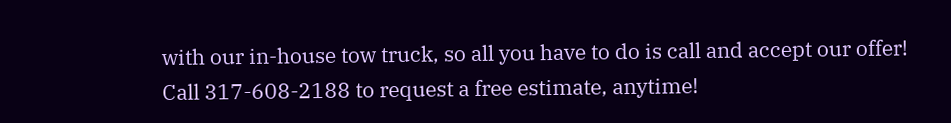with our in-house tow truck, so all you have to do is call and accept our offer! Call 317-608-2188 to request a free estimate, anytime!